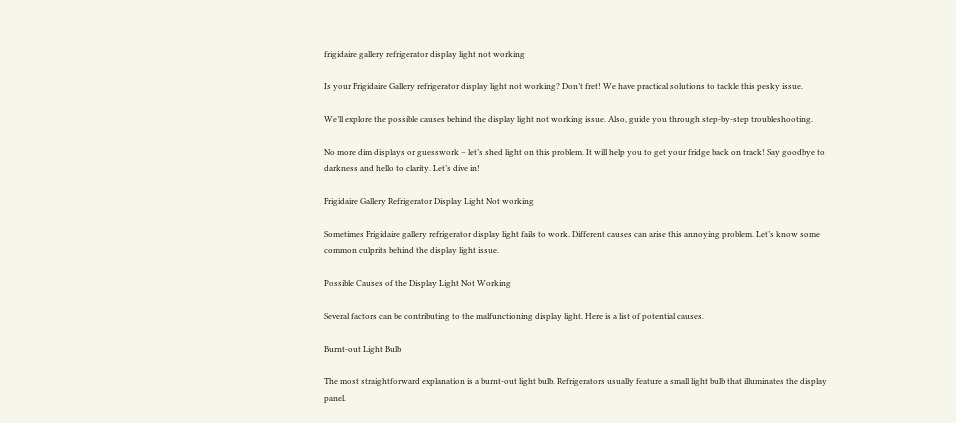frigidaire gallery refrigerator display light not working

Is your Frigidaire Gallery refrigerator display light not working? Don’t fret! We have practical solutions to tackle this pesky issue.

We’ll explore the possible causes behind the display light not working issue. Also, guide you through step-by-step troubleshooting.

No more dim displays or guesswork – let’s shed light on this problem. It will help you to get your fridge back on track! Say goodbye to darkness and hello to clarity. Let’s dive in!

Frigidaire Gallery Refrigerator Display Light Not working

Sometimes Frigidaire gallery refrigerator display light fails to work. Different causes can arise this annoying problem. Let’s know some common culprits behind the display light issue.

Possible Causes of the Display Light Not Working

Several factors can be contributing to the malfunctioning display light. Here is a list of potential causes.

Burnt-out Light Bulb

The most straightforward explanation is a burnt-out light bulb. Refrigerators usually feature a small light bulb that illuminates the display panel.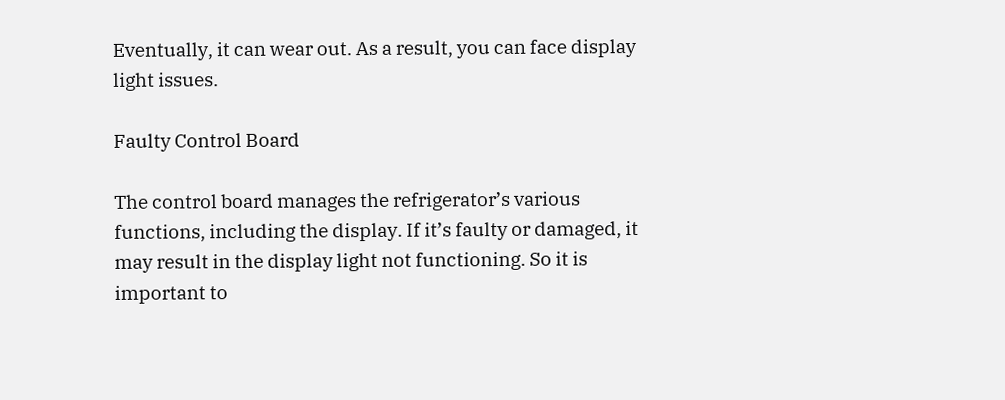Eventually, it can wear out. As a result, you can face display light issues.

Faulty Control Board

The control board manages the refrigerator’s various functions, including the display. If it’s faulty or damaged, it may result in the display light not functioning. So it is important to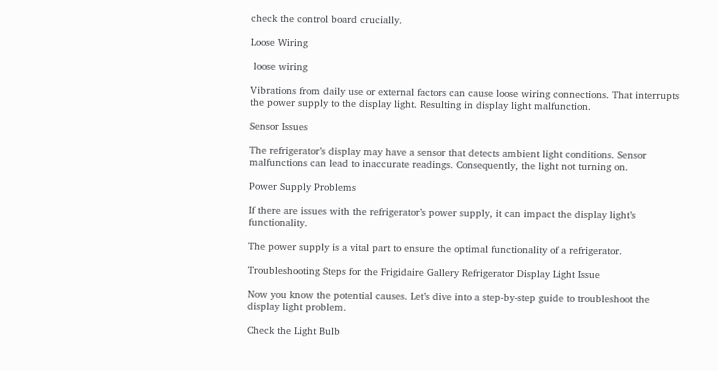check the control board crucially.

Loose Wiring

 loose wiring

Vibrations from daily use or external factors can cause loose wiring connections. That interrupts the power supply to the display light. Resulting in display light malfunction.

Sensor Issues

The refrigerator’s display may have a sensor that detects ambient light conditions. Sensor malfunctions can lead to inaccurate readings. Consequently, the light not turning on.

Power Supply Problems

If there are issues with the refrigerator’s power supply, it can impact the display light’s functionality.

The power supply is a vital part to ensure the optimal functionality of a refrigerator.

Troubleshooting Steps for the Frigidaire Gallery Refrigerator Display Light Issue

Now you know the potential causes. Let’s dive into a step-by-step guide to troubleshoot the display light problem.

Check the Light Bulb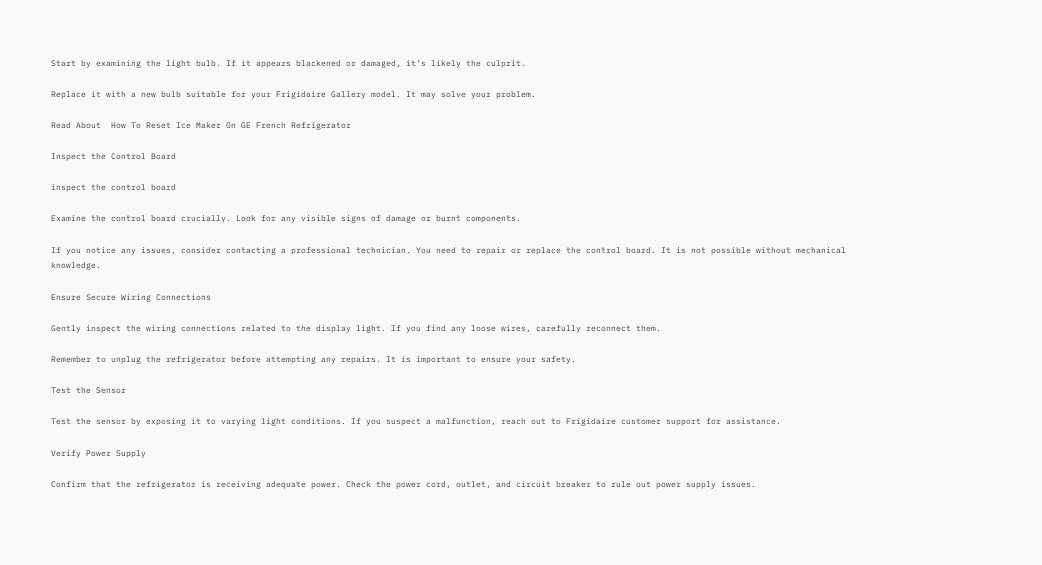Start by examining the light bulb. If it appears blackened or damaged, it’s likely the culprit.

Replace it with a new bulb suitable for your Frigidaire Gallery model. It may solve your problem.

Read About  How To Reset Ice Maker On GE French Refrigerator

Inspect the Control Board

inspect the control board

Examine the control board crucially. Look for any visible signs of damage or burnt components.

If you notice any issues, consider contacting a professional technician. You need to repair or replace the control board. It is not possible without mechanical knowledge.

Ensure Secure Wiring Connections

Gently inspect the wiring connections related to the display light. If you find any loose wires, carefully reconnect them.

Remember to unplug the refrigerator before attempting any repairs. It is important to ensure your safety.

Test the Sensor

Test the sensor by exposing it to varying light conditions. If you suspect a malfunction, reach out to Frigidaire customer support for assistance.

Verify Power Supply

Confirm that the refrigerator is receiving adequate power. Check the power cord, outlet, and circuit breaker to rule out power supply issues.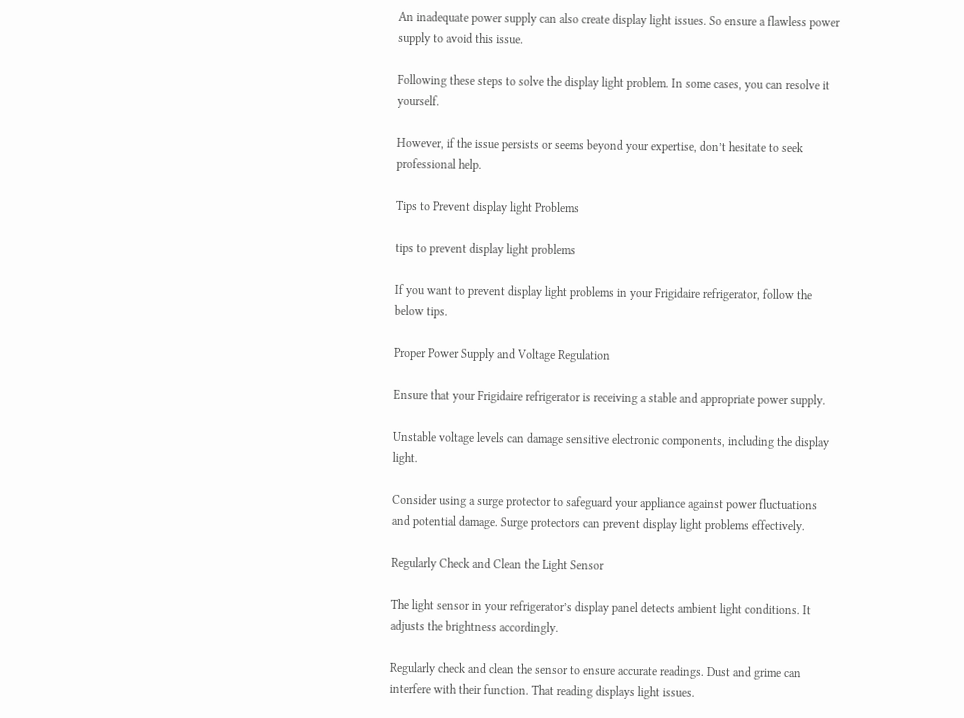An inadequate power supply can also create display light issues. So ensure a flawless power supply to avoid this issue.

Following these steps to solve the display light problem. In some cases, you can resolve it yourself.

However, if the issue persists or seems beyond your expertise, don’t hesitate to seek professional help.

Tips to Prevent display light Problems

tips to prevent display light problems

If you want to prevent display light problems in your Frigidaire refrigerator, follow the below tips.

Proper Power Supply and Voltage Regulation

Ensure that your Frigidaire refrigerator is receiving a stable and appropriate power supply.

Unstable voltage levels can damage sensitive electronic components, including the display light.

Consider using a surge protector to safeguard your appliance against power fluctuations and potential damage. Surge protectors can prevent display light problems effectively.

Regularly Check and Clean the Light Sensor

The light sensor in your refrigerator’s display panel detects ambient light conditions. It adjusts the brightness accordingly.

Regularly check and clean the sensor to ensure accurate readings. Dust and grime can interfere with their function. That reading displays light issues.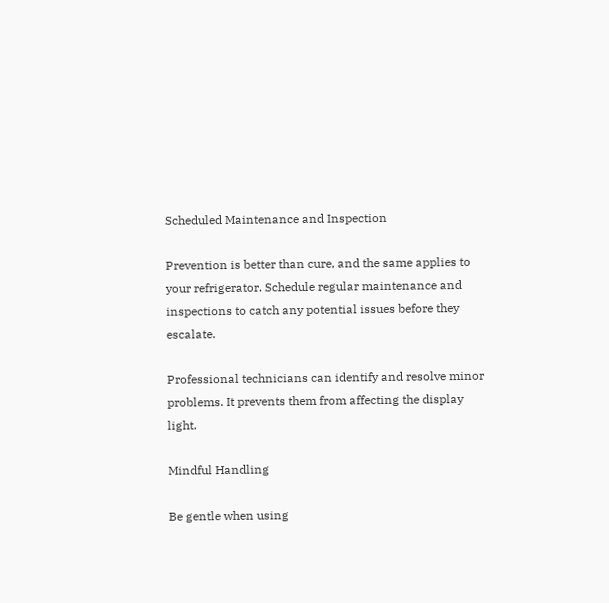Scheduled Maintenance and Inspection

Prevention is better than cure, and the same applies to your refrigerator. Schedule regular maintenance and inspections to catch any potential issues before they escalate.

Professional technicians can identify and resolve minor problems. It prevents them from affecting the display light.

Mindful Handling

Be gentle when using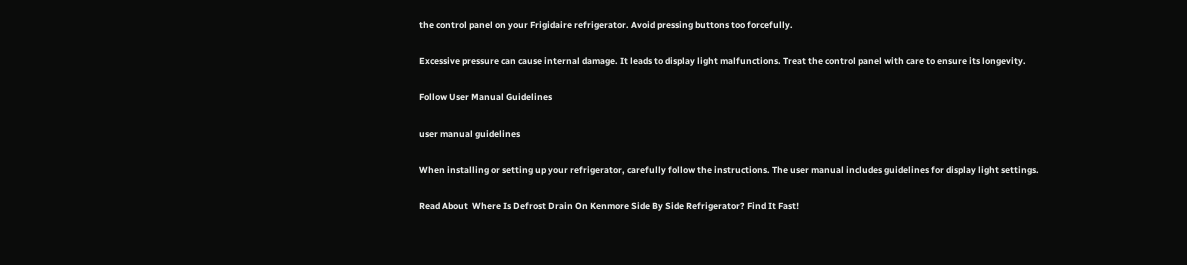the control panel on your Frigidaire refrigerator. Avoid pressing buttons too forcefully.

Excessive pressure can cause internal damage. It leads to display light malfunctions. Treat the control panel with care to ensure its longevity.

Follow User Manual Guidelines

user manual guidelines

When installing or setting up your refrigerator, carefully follow the instructions. The user manual includes guidelines for display light settings.

Read About  Where Is Defrost Drain On Kenmore Side By Side Refrigerator? Find It Fast!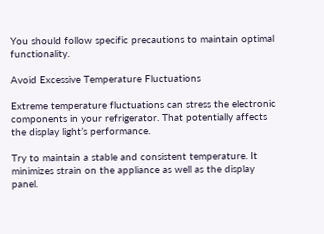You should follow specific precautions to maintain optimal functionality.

Avoid Excessive Temperature Fluctuations

Extreme temperature fluctuations can stress the electronic components in your refrigerator. That potentially affects the display light’s performance.

Try to maintain a stable and consistent temperature. It minimizes strain on the appliance as well as the display panel.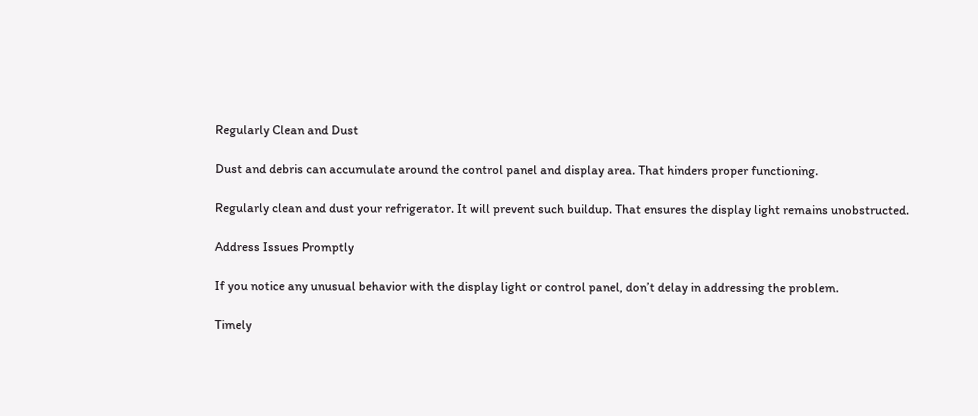Regularly Clean and Dust

Dust and debris can accumulate around the control panel and display area. That hinders proper functioning.

Regularly clean and dust your refrigerator. It will prevent such buildup. That ensures the display light remains unobstructed.

Address Issues Promptly

If you notice any unusual behavior with the display light or control panel, don’t delay in addressing the problem.

Timely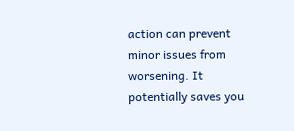action can prevent minor issues from worsening. It potentially saves you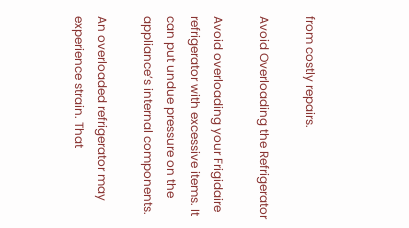from costly repairs.

Avoid Overloading the Refrigerator

Avoid overloading your Frigidaire refrigerator with excessive items. It can put undue pressure on the appliance’s internal components.

An overloaded refrigerator may experience strain. That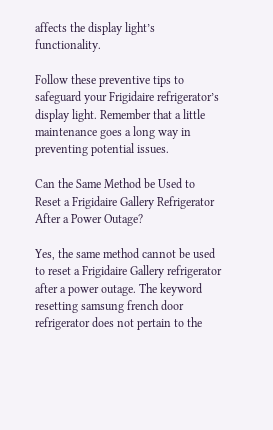affects the display light’s functionality.

Follow these preventive tips to safeguard your Frigidaire refrigerator’s display light. Remember that a little maintenance goes a long way in preventing potential issues.

Can the Same Method be Used to Reset a Frigidaire Gallery Refrigerator After a Power Outage?

Yes, the same method cannot be used to reset a Frigidaire Gallery refrigerator after a power outage. The keyword resetting samsung french door refrigerator does not pertain to the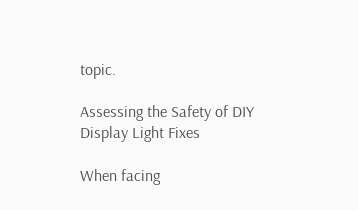topic.

Assessing the Safety of DIY Display Light Fixes

When facing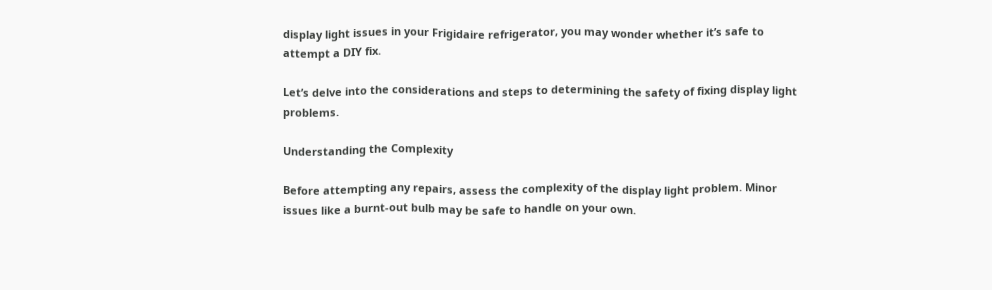display light issues in your Frigidaire refrigerator, you may wonder whether it’s safe to attempt a DIY fix.

Let’s delve into the considerations and steps to determining the safety of fixing display light problems.

Understanding the Complexity

Before attempting any repairs, assess the complexity of the display light problem. Minor issues like a burnt-out bulb may be safe to handle on your own.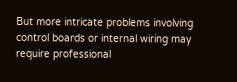But more intricate problems involving control boards or internal wiring may require professional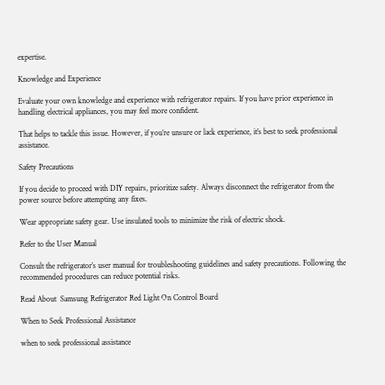expertise.

Knowledge and Experience

Evaluate your own knowledge and experience with refrigerator repairs. If you have prior experience in handling electrical appliances, you may feel more confident.

That helps to tackle this issue. However, if you’re unsure or lack experience, it’s best to seek professional assistance.

Safety Precautions

If you decide to proceed with DIY repairs, prioritize safety. Always disconnect the refrigerator from the power source before attempting any fixes.

Wear appropriate safety gear. Use insulated tools to minimize the risk of electric shock.

Refer to the User Manual

Consult the refrigerator’s user manual for troubleshooting guidelines and safety precautions. Following the recommended procedures can reduce potential risks.

Read About  Samsung Refrigerator Red Light On Control Board

When to Seek Professional Assistance

when to seek professional assistance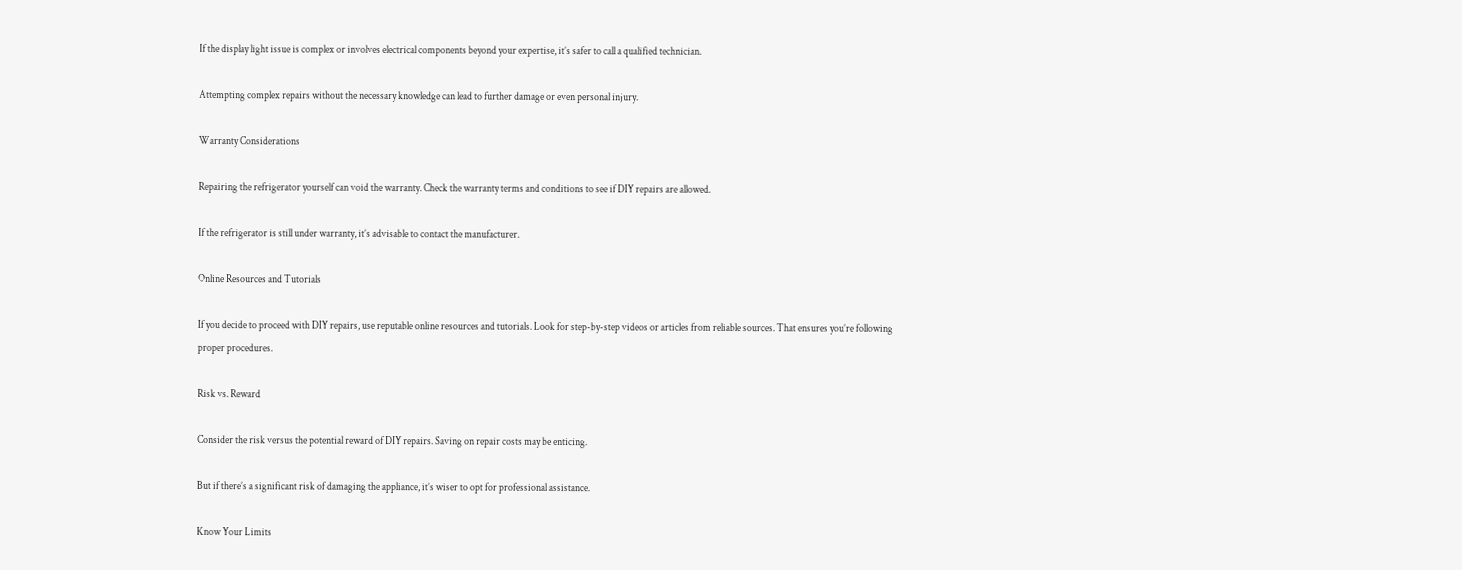If the display light issue is complex or involves electrical components beyond your expertise, it’s safer to call a qualified technician.

Attempting complex repairs without the necessary knowledge can lead to further damage or even personal injury.

Warranty Considerations

Repairing the refrigerator yourself can void the warranty. Check the warranty terms and conditions to see if DIY repairs are allowed.

If the refrigerator is still under warranty, it’s advisable to contact the manufacturer.

Online Resources and Tutorials

If you decide to proceed with DIY repairs, use reputable online resources and tutorials. Look for step-by-step videos or articles from reliable sources. That ensures you’re following proper procedures.

Risk vs. Reward

Consider the risk versus the potential reward of DIY repairs. Saving on repair costs may be enticing.

But if there’s a significant risk of damaging the appliance, it’s wiser to opt for professional assistance.

Know Your Limits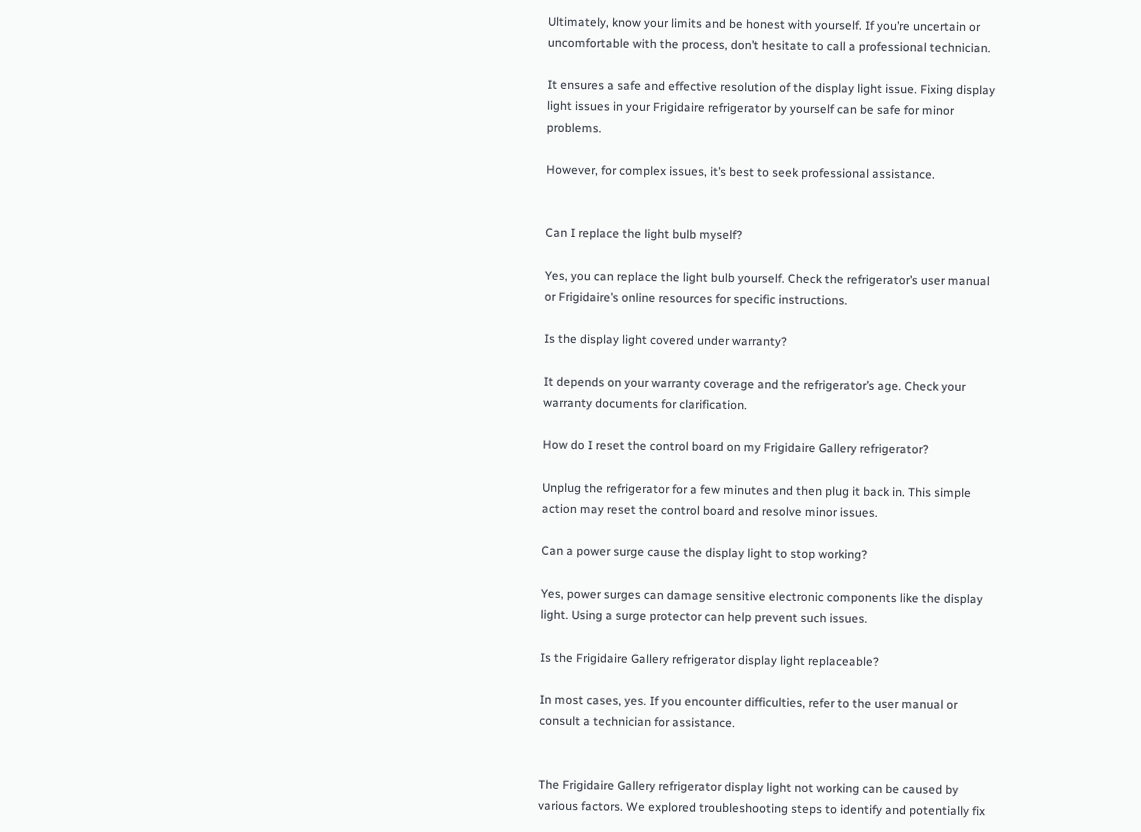Ultimately, know your limits and be honest with yourself. If you’re uncertain or uncomfortable with the process, don’t hesitate to call a professional technician.

It ensures a safe and effective resolution of the display light issue. Fixing display light issues in your Frigidaire refrigerator by yourself can be safe for minor problems.

However, for complex issues, it’s best to seek professional assistance.


Can I replace the light bulb myself?

Yes, you can replace the light bulb yourself. Check the refrigerator’s user manual or Frigidaire’s online resources for specific instructions.

Is the display light covered under warranty?

It depends on your warranty coverage and the refrigerator’s age. Check your warranty documents for clarification.

How do I reset the control board on my Frigidaire Gallery refrigerator?

Unplug the refrigerator for a few minutes and then plug it back in. This simple action may reset the control board and resolve minor issues.

Can a power surge cause the display light to stop working?

Yes, power surges can damage sensitive electronic components like the display light. Using a surge protector can help prevent such issues.

Is the Frigidaire Gallery refrigerator display light replaceable?

In most cases, yes. If you encounter difficulties, refer to the user manual or consult a technician for assistance.


The Frigidaire Gallery refrigerator display light not working can be caused by various factors. We explored troubleshooting steps to identify and potentially fix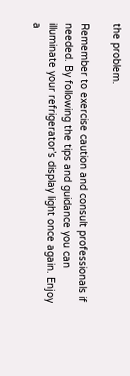the problem.

Remember to exercise caution and consult professionals if needed. By following the tips and guidance you can illuminate your refrigerator’s display light once again. Enjoy a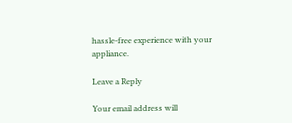hassle-free experience with your appliance.

Leave a Reply

Your email address will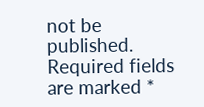not be published. Required fields are marked *